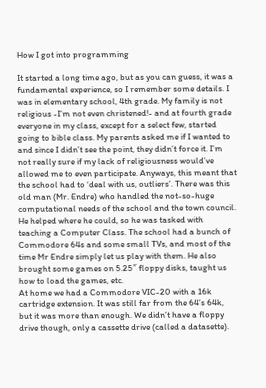How I got into programming

It started a long time ago, but as you can guess, it was a fundamental experience, so I remember some details. I was in elementary school, 4th grade. My family is not religious -I’m not even christened!- and at fourth grade everyone in my class, except for a select few, started going to bible class. My parents asked me if I wanted to and since I didn’t see the point, they didn’t force it. I’m not really sure if my lack of religiousness would’ve allowed me to even participate. Anyways, this meant that the school had to ‘deal with us, outliers’. There was this old man (Mr. Endre) who handled the not-so-huge computational needs of the school and the town council. He helped where he could, so he was tasked with teaching a Computer Class. The school had a bunch of Commodore 64s and some small TVs, and most of the time Mr Endre simply let us play with them. He also brought some games on 5.25″ floppy disks, taught us how to load the games, etc.
At home we had a Commodore VIC-20 with a 16k cartridge extension. It was still far from the 64’s 64k, but it was more than enough. We didn’t have a floppy drive though, only a cassette drive (called a datasette).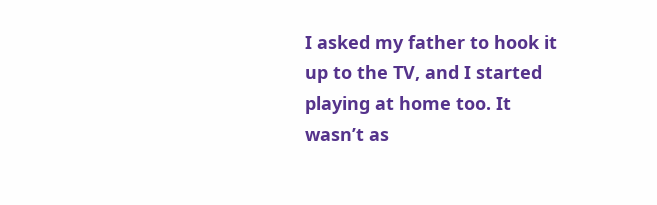I asked my father to hook it up to the TV, and I started playing at home too. It wasn’t as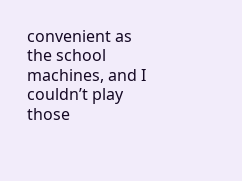convenient as the school machines, and I couldn’t play those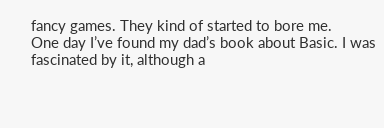fancy games. They kind of started to bore me.
One day I’ve found my dad’s book about Basic. I was fascinated by it, although a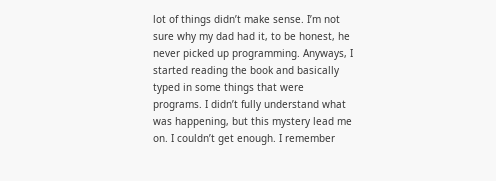lot of things didn’t make sense. I’m not sure why my dad had it, to be honest, he never picked up programming. Anyways, I started reading the book and basically typed in some things that were programs. I didn’t fully understand what was happening, but this mystery lead me on. I couldn’t get enough. I remember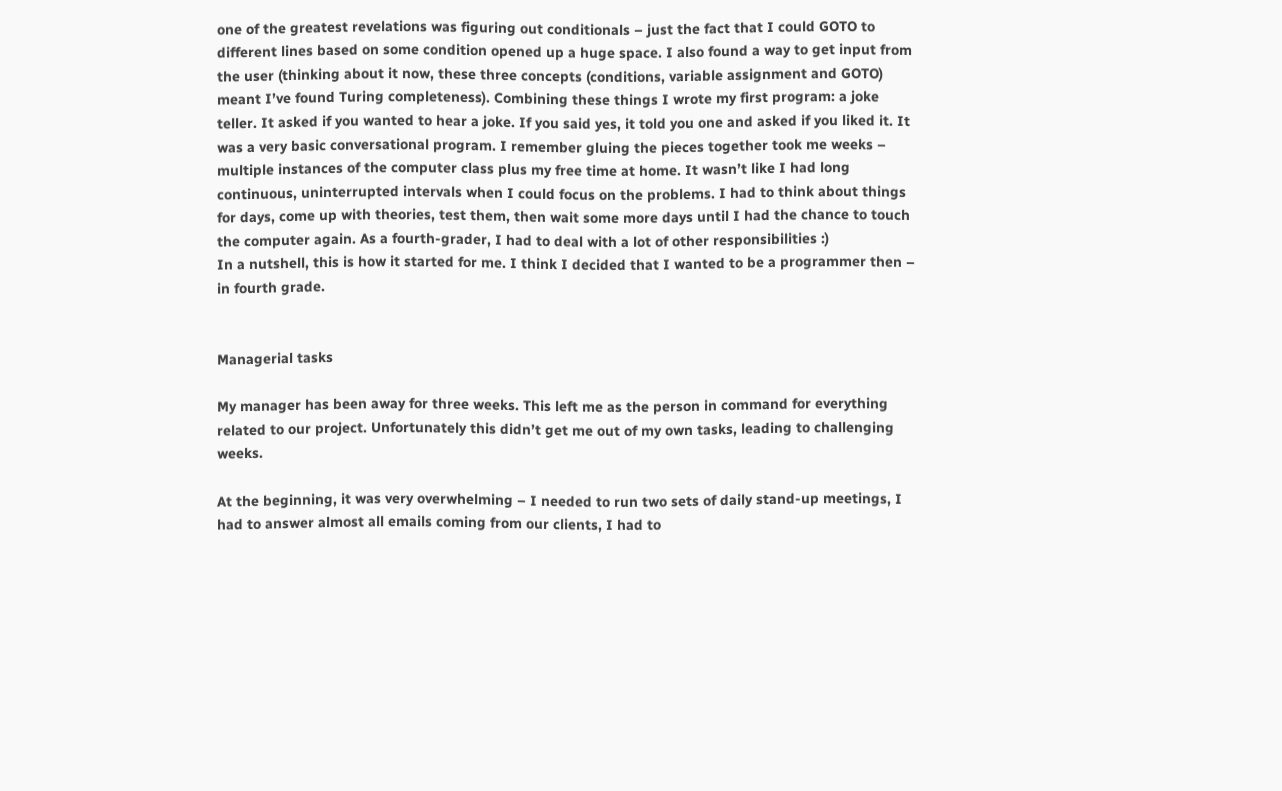one of the greatest revelations was figuring out conditionals – just the fact that I could GOTO to different lines based on some condition opened up a huge space. I also found a way to get input from the user (thinking about it now, these three concepts (conditions, variable assignment and GOTO) meant I’ve found Turing completeness). Combining these things I wrote my first program: a joke teller. It asked if you wanted to hear a joke. If you said yes, it told you one and asked if you liked it. It was a very basic conversational program. I remember gluing the pieces together took me weeks – multiple instances of the computer class plus my free time at home. It wasn’t like I had long continuous, uninterrupted intervals when I could focus on the problems. I had to think about things for days, come up with theories, test them, then wait some more days until I had the chance to touch the computer again. As a fourth-grader, I had to deal with a lot of other responsibilities :)
In a nutshell, this is how it started for me. I think I decided that I wanted to be a programmer then – in fourth grade.


Managerial tasks

My manager has been away for three weeks. This left me as the person in command for everything related to our project. Unfortunately this didn’t get me out of my own tasks, leading to challenging weeks.

At the beginning, it was very overwhelming – I needed to run two sets of daily stand-up meetings, I had to answer almost all emails coming from our clients, I had to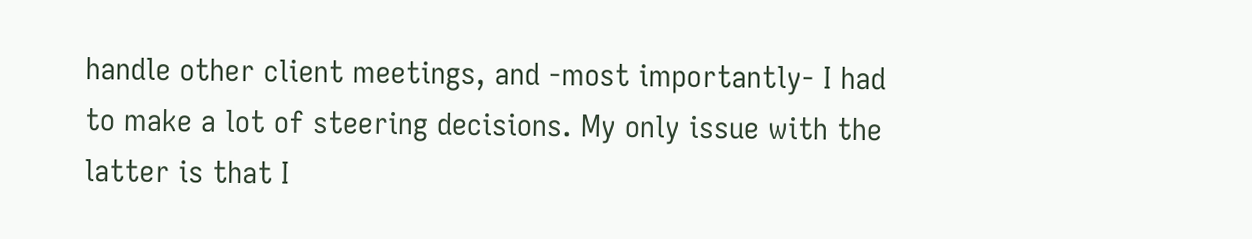handle other client meetings, and -most importantly- I had to make a lot of steering decisions. My only issue with the latter is that I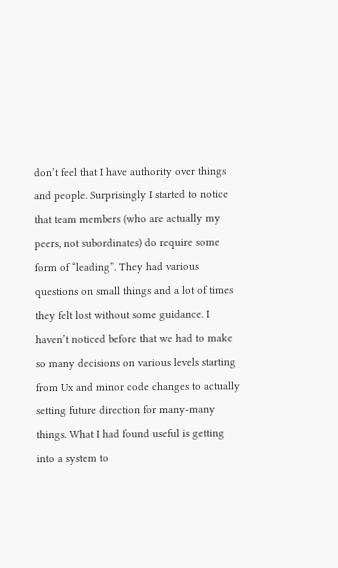don’t feel that I have authority over things and people. Surprisingly I started to notice that team members (who are actually my peers, not subordinates) do require some form of “leading”. They had various questions on small things and a lot of times they felt lost without some guidance. I haven’t noticed before that we had to make so many decisions on various levels starting from Ux and minor code changes to actually setting future direction for many-many things. What I had found useful is getting into a system to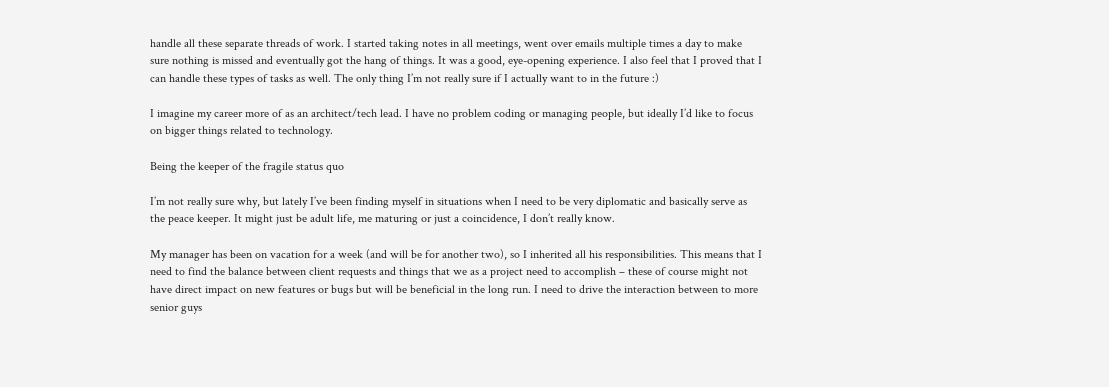handle all these separate threads of work. I started taking notes in all meetings, went over emails multiple times a day to make sure nothing is missed and eventually got the hang of things. It was a good, eye-opening experience. I also feel that I proved that I can handle these types of tasks as well. The only thing I’m not really sure if I actually want to in the future :)

I imagine my career more of as an architect/tech lead. I have no problem coding or managing people, but ideally I’d like to focus on bigger things related to technology.

Being the keeper of the fragile status quo

I’m not really sure why, but lately I’ve been finding myself in situations when I need to be very diplomatic and basically serve as the peace keeper. It might just be adult life, me maturing or just a coincidence, I don’t really know.

My manager has been on vacation for a week (and will be for another two), so I inherited all his responsibilities. This means that I need to find the balance between client requests and things that we as a project need to accomplish – these of course might not have direct impact on new features or bugs but will be beneficial in the long run. I need to drive the interaction between to more senior guys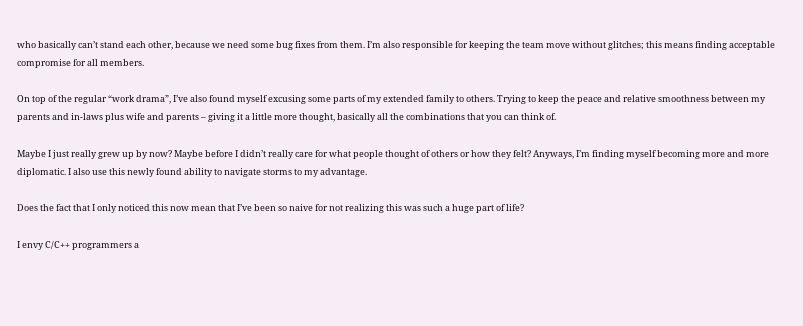who basically can’t stand each other, because we need some bug fixes from them. I’m also responsible for keeping the team move without glitches; this means finding acceptable compromise for all members.

On top of the regular “work drama”, I’ve also found myself excusing some parts of my extended family to others. Trying to keep the peace and relative smoothness between my parents and in-laws plus wife and parents – giving it a little more thought, basically all the combinations that you can think of.

Maybe I just really grew up by now? Maybe before I didn’t really care for what people thought of others or how they felt? Anyways, I’m finding myself becoming more and more diplomatic. I also use this newly found ability to navigate storms to my advantage.

Does the fact that I only noticed this now mean that I’ve been so naive for not realizing this was such a huge part of life?

I envy C/C++ programmers a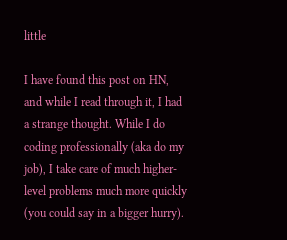little

I have found this post on HN, and while I read through it, I had a strange thought. While I do coding professionally (aka do my job), I take care of much higher-level problems much more quickly (you could say in a bigger hurry).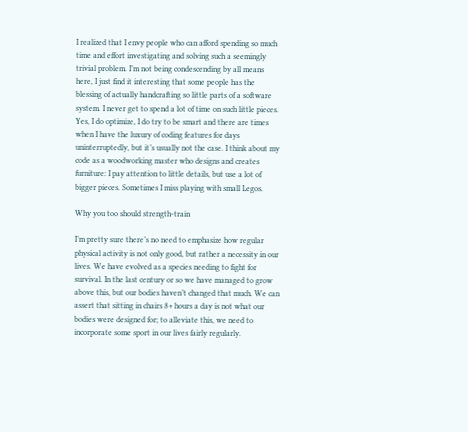I realized that I envy people who can afford spending so much time and effort investigating and solving such a seemingly trivial problem. I’m not being condescending by all means here, I just find it interesting that some people has the blessing of actually handcrafting so little parts of a software system. I never get to spend a lot of time on such little pieces. Yes, I do optimize, I do try to be smart and there are times when I have the luxury of coding features for days uninterruptedly, but it’s usually not the case. I think about my code as a woodworking master who designs and creates furniture: I pay attention to little details, but use a lot of bigger pieces. Sometimes I miss playing with small Legos.

Why you too should strength-train

I’m pretty sure there’s no need to emphasize how regular physical activity is not only good, but rather a necessity in our lives. We have evolved as a species needing to fight for survival. In the last century or so we have managed to grow above this, but our bodies haven’t changed that much. We can assert that sitting in chairs 8+ hours a day is not what our bodies were designed for; to alleviate this, we need to incorporate some sport in our lives fairly regularly.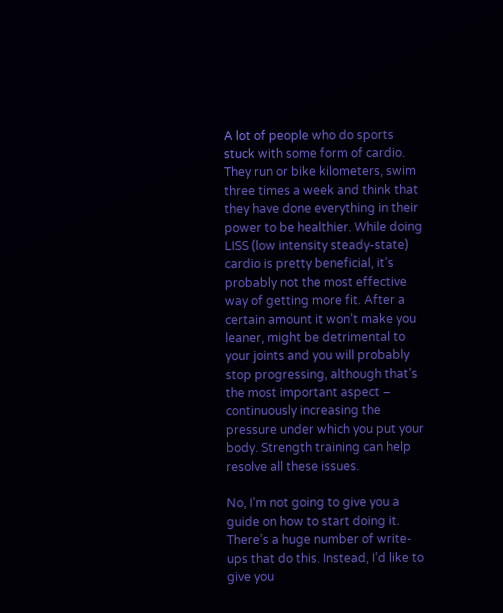A lot of people who do sports stuck with some form of cardio. They run or bike kilometers, swim three times a week and think that they have done everything in their power to be healthier. While doing LISS (low intensity steady-state) cardio is pretty beneficial, it’s probably not the most effective way of getting more fit. After a certain amount it won’t make you leaner, might be detrimental to your joints and you will probably stop progressing, although that’s the most important aspect – continuously increasing the pressure under which you put your body. Strength training can help resolve all these issues.

No, I’m not going to give you a guide on how to start doing it. There’s a huge number of write-ups that do this. Instead, I’d like to give you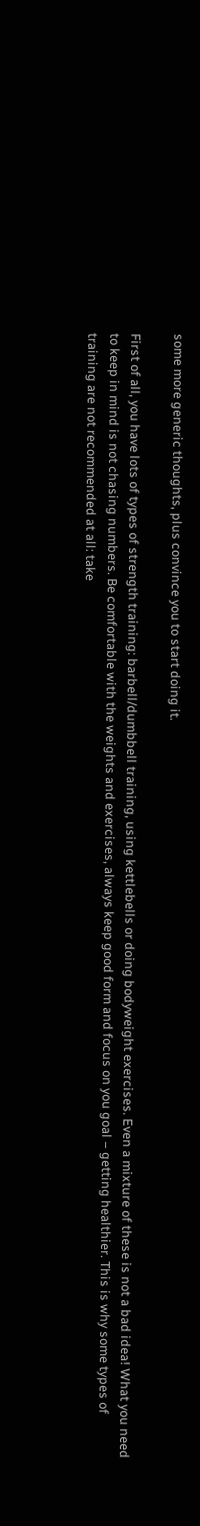some more generic thoughts, plus convince you to start doing it.

First of all, you have lots of types of strength training: barbell/dumbbell training, using kettlebells or doing bodyweight exercises. Even a mixture of these is not a bad idea! What you need to keep in mind is not chasing numbers. Be comfortable with the weights and exercises, always keep good form and focus on you goal – getting healthier. This is why some types of training are not recommended at all: take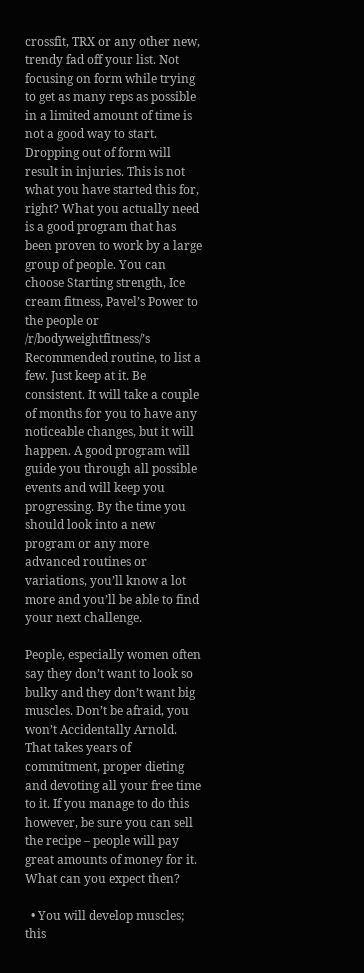crossfit, TRX or any other new, trendy fad off your list. Not focusing on form while trying to get as many reps as possible in a limited amount of time is not a good way to start. Dropping out of form will result in injuries. This is not what you have started this for, right? What you actually need is a good program that has been proven to work by a large group of people. You can choose Starting strength, Ice cream fitness, Pavel’s Power to the people or /r/bodyweightfitness/’s Recommended routine, to list a few. Just keep at it. Be consistent. It will take a couple of months for you to have any noticeable changes, but it will happen. A good program will guide you through all possible events and will keep you progressing. By the time you should look into a new program or any more advanced routines or variations, you’ll know a lot more and you’ll be able to find your next challenge.

People, especially women often say they don’t want to look so bulky and they don’t want big muscles. Don’t be afraid, you won’t Accidentally Arnold. That takes years of commitment, proper dieting and devoting all your free time to it. If you manage to do this however, be sure you can sell the recipe – people will pay great amounts of money for it. What can you expect then?

  • You will develop muscles; this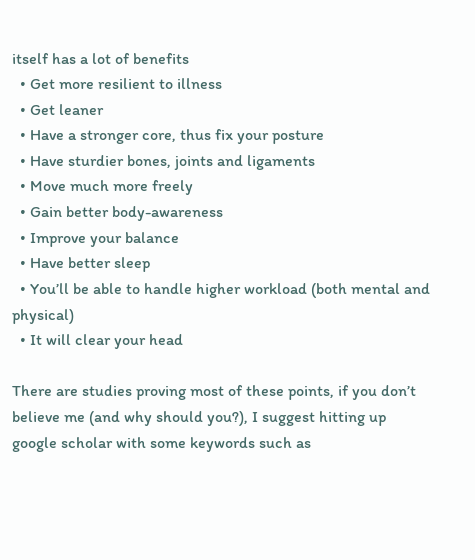itself has a lot of benefits
  • Get more resilient to illness
  • Get leaner
  • Have a stronger core, thus fix your posture
  • Have sturdier bones, joints and ligaments
  • Move much more freely
  • Gain better body-awareness
  • Improve your balance
  • Have better sleep
  • You’ll be able to handle higher workload (both mental and physical)
  • It will clear your head

There are studies proving most of these points, if you don’t believe me (and why should you?), I suggest hitting up google scholar with some keywords such as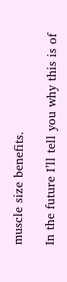muscle size benefits.

In the future I’ll tell you why this is of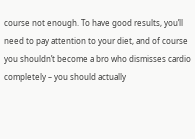course not enough. To have good results, you’ll need to pay attention to your diet, and of course you shouldn’t become a bro who dismisses cardio completely – you should actually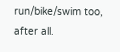run/bike/swim too, after all.